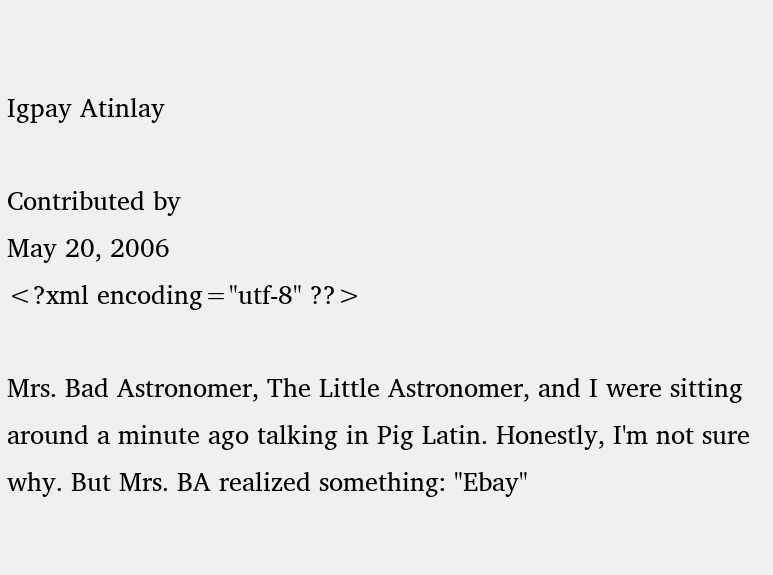Igpay Atinlay

Contributed by
May 20, 2006
<?xml encoding="utf-8" ??>

Mrs. Bad Astronomer, The Little Astronomer, and I were sitting around a minute ago talking in Pig Latin. Honestly, I'm not sure why. But Mrs. BA realized something: "Ebay"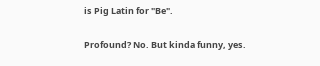is Pig Latin for "Be".

Profound? No. But kinda funny, yes.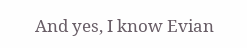And yes, I know Evian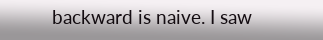backward is naive. I saw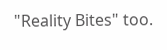"Reality Bites" too.